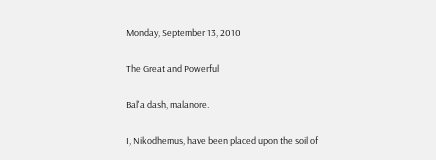Monday, September 13, 2010

The Great and Powerful

Bal'a dash, malanore.

I, Nikodhemus, have been placed upon the soil of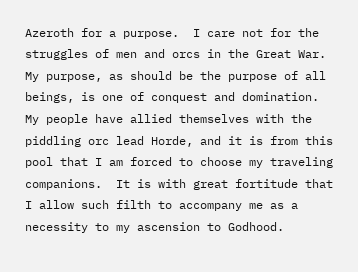Azeroth for a purpose.  I care not for the struggles of men and orcs in the Great War.  My purpose, as should be the purpose of all beings, is one of conquest and domination.  My people have allied themselves with the piddling orc lead Horde, and it is from this pool that I am forced to choose my traveling companions.  It is with great fortitude that I allow such filth to accompany me as a necessity to my ascension to Godhood.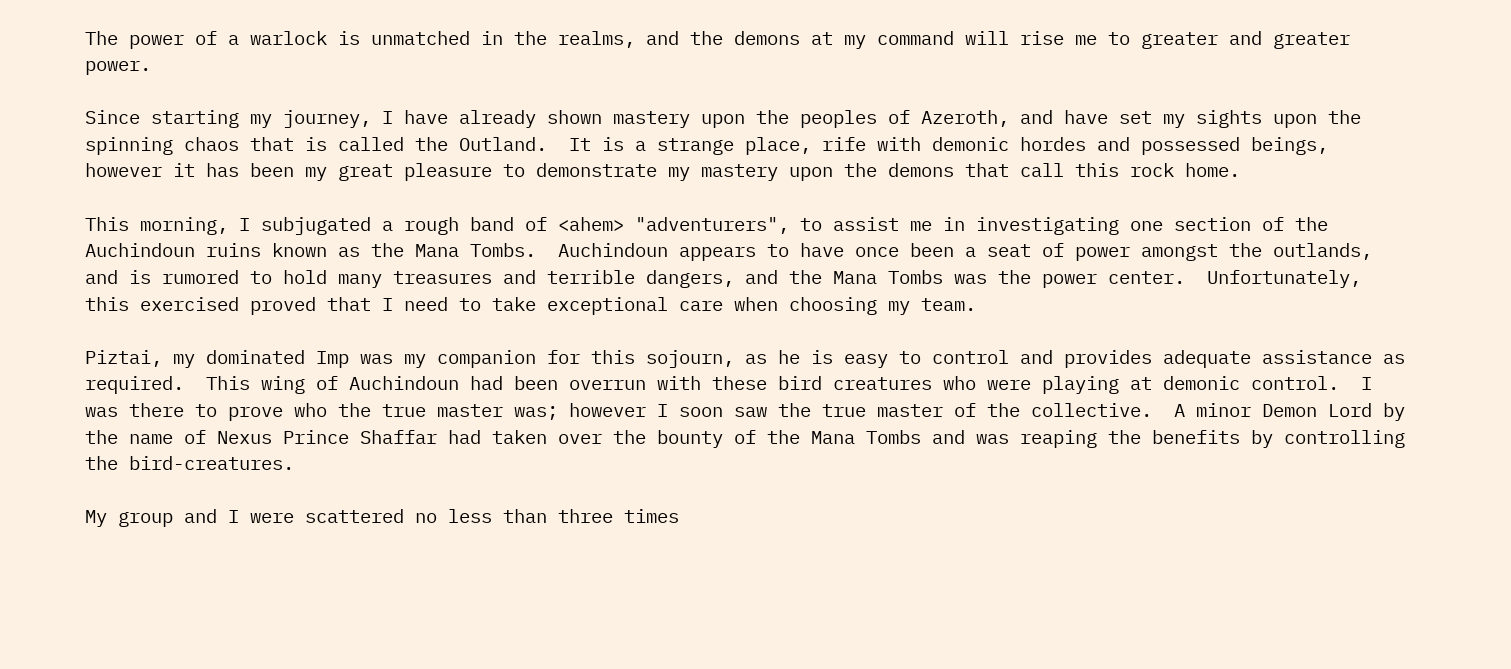The power of a warlock is unmatched in the realms, and the demons at my command will rise me to greater and greater power.

Since starting my journey, I have already shown mastery upon the peoples of Azeroth, and have set my sights upon the spinning chaos that is called the Outland.  It is a strange place, rife with demonic hordes and possessed beings, however it has been my great pleasure to demonstrate my mastery upon the demons that call this rock home.

This morning, I subjugated a rough band of <ahem> "adventurers", to assist me in investigating one section of the Auchindoun ruins known as the Mana Tombs.  Auchindoun appears to have once been a seat of power amongst the outlands, and is rumored to hold many treasures and terrible dangers, and the Mana Tombs was the power center.  Unfortunately, this exercised proved that I need to take exceptional care when choosing my team.

Piztai, my dominated Imp was my companion for this sojourn, as he is easy to control and provides adequate assistance as required.  This wing of Auchindoun had been overrun with these bird creatures who were playing at demonic control.  I was there to prove who the true master was; however I soon saw the true master of the collective.  A minor Demon Lord by the name of Nexus Prince Shaffar had taken over the bounty of the Mana Tombs and was reaping the benefits by controlling the bird-creatures.

My group and I were scattered no less than three times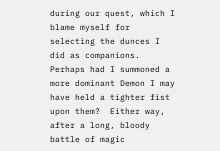during our quest, which I blame myself for selecting the dunces I did as companions.  Perhaps had I summoned a more dominant Demon I may have held a tighter fist upon them?  Either way, after a long, bloody battle of magic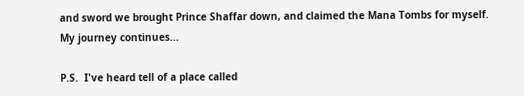and sword we brought Prince Shaffar down, and claimed the Mana Tombs for myself.  My journey continues...

P.S.  I've heard tell of a place called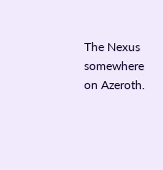The Nexus somewhere on Azeroth.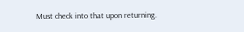Must check into that upon returning.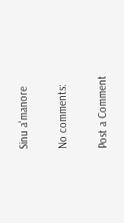Sinu a'manore

No comments:

Post a Comment